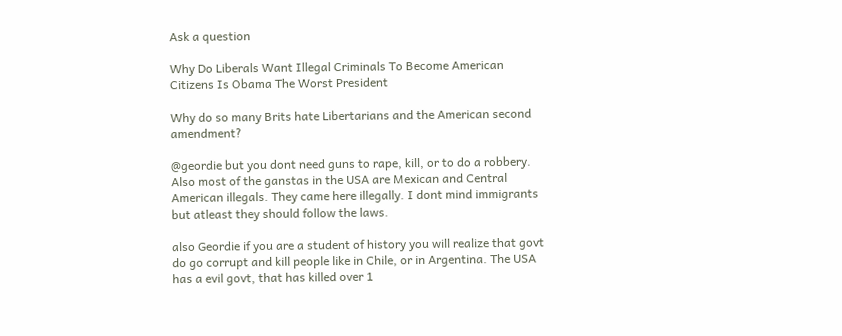Ask a question

Why Do Liberals Want Illegal Criminals To Become American Citizens Is Obama The Worst President

Why do so many Brits hate Libertarians and the American second amendment?

@geordie but you dont need guns to rape, kill, or to do a robbery. Also most of the ganstas in the USA are Mexican and Central American illegals. They came here illegally. I dont mind immigrants but atleast they should follow the laws.

also Geordie if you are a student of history you will realize that govt do go corrupt and kill people like in Chile, or in Argentina. The USA has a evil govt, that has killed over 1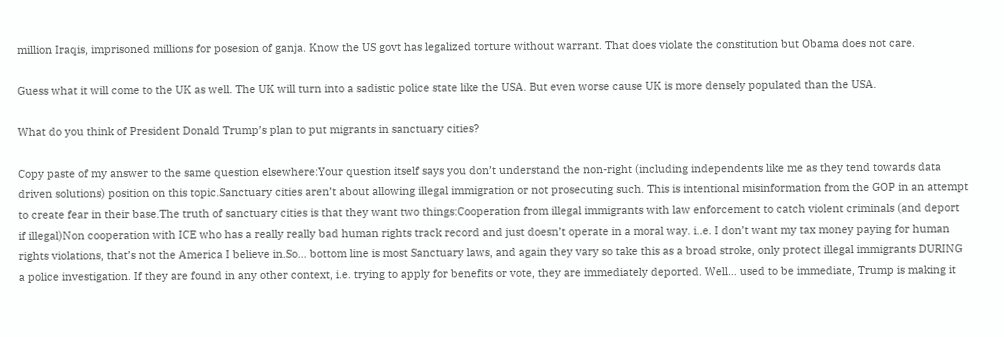million Iraqis, imprisoned millions for posesion of ganja. Know the US govt has legalized torture without warrant. That does violate the constitution but Obama does not care.

Guess what it will come to the UK as well. The UK will turn into a sadistic police state like the USA. But even worse cause UK is more densely populated than the USA.

What do you think of President Donald Trump’s plan to put migrants in sanctuary cities?

Copy paste of my answer to the same question elsewhere:Your question itself says you don’t understand the non-right (including independents like me as they tend towards data driven solutions) position on this topic.Sanctuary cities aren’t about allowing illegal immigration or not prosecuting such. This is intentional misinformation from the GOP in an attempt to create fear in their base.The truth of sanctuary cities is that they want two things:Cooperation from illegal immigrants with law enforcement to catch violent criminals (and deport if illegal)Non cooperation with ICE who has a really really bad human rights track record and just doesn’t operate in a moral way. i..e. I don’t want my tax money paying for human rights violations, that’s not the America I believe in.So… bottom line is most Sanctuary laws, and again they vary so take this as a broad stroke, only protect illegal immigrants DURING a police investigation. If they are found in any other context, i.e. trying to apply for benefits or vote, they are immediately deported. Well… used to be immediate, Trump is making it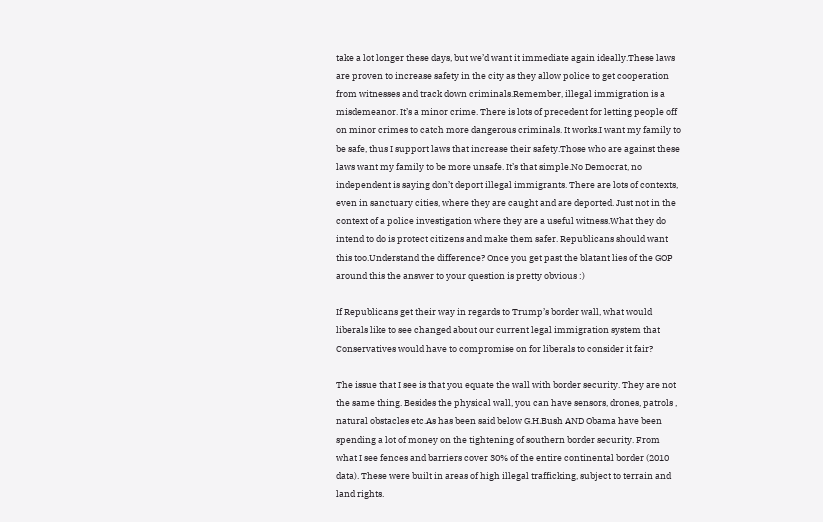take a lot longer these days, but we’d want it immediate again ideally.These laws are proven to increase safety in the city as they allow police to get cooperation from witnesses and track down criminals.Remember, illegal immigration is a misdemeanor. It’s a minor crime. There is lots of precedent for letting people off on minor crimes to catch more dangerous criminals. It works.I want my family to be safe, thus I support laws that increase their safety.Those who are against these laws want my family to be more unsafe. It’s that simple.No Democrat, no independent is saying don’t deport illegal immigrants. There are lots of contexts, even in sanctuary cities, where they are caught and are deported. Just not in the context of a police investigation where they are a useful witness.What they do intend to do is protect citizens and make them safer. Republicans should want this too.Understand the difference? Once you get past the blatant lies of the GOP around this the answer to your question is pretty obvious :)

If Republicans get their way in regards to Trump’s border wall, what would liberals like to see changed about our current legal immigration system that Conservatives would have to compromise on for liberals to consider it fair?

The issue that I see is that you equate the wall with border security. They are not the same thing. Besides the physical wall, you can have sensors, drones, patrols , natural obstacles etc.As has been said below G.H.Bush AND Obama have been spending a lot of money on the tightening of southern border security. From what I see fences and barriers cover 30% of the entire continental border (2010 data). These were built in areas of high illegal trafficking, subject to terrain and land rights.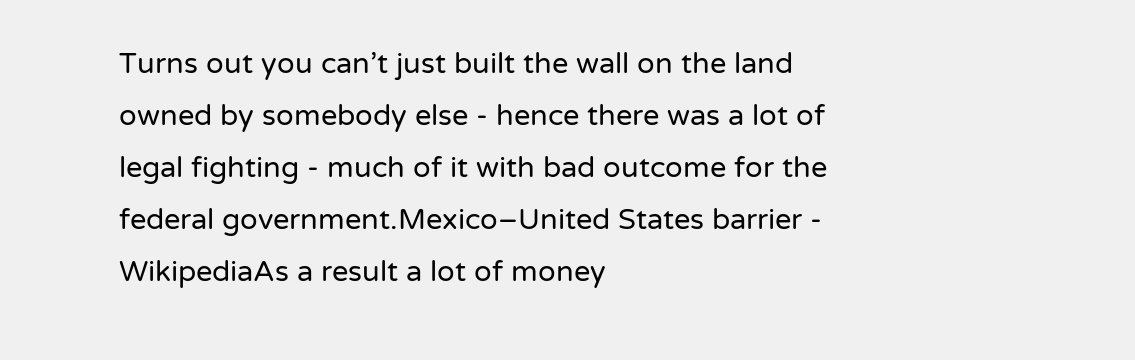Turns out you can’t just built the wall on the land owned by somebody else - hence there was a lot of legal fighting - much of it with bad outcome for the federal government.Mexico–United States barrier - WikipediaAs a result a lot of money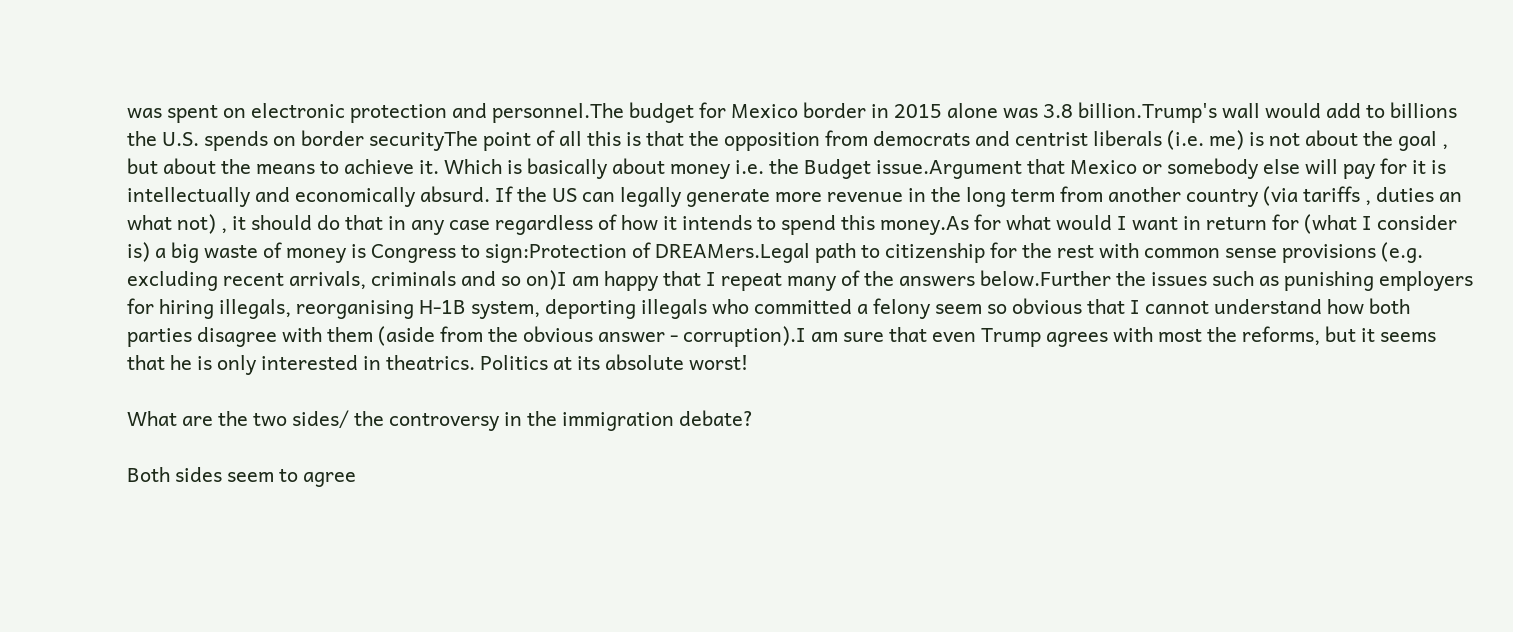was spent on electronic protection and personnel.The budget for Mexico border in 2015 alone was 3.8 billion.Trump's wall would add to billions the U.S. spends on border securityThe point of all this is that the opposition from democrats and centrist liberals (i.e. me) is not about the goal , but about the means to achieve it. Which is basically about money i.e. the Budget issue.Argument that Mexico or somebody else will pay for it is intellectually and economically absurd. If the US can legally generate more revenue in the long term from another country (via tariffs , duties an what not) , it should do that in any case regardless of how it intends to spend this money.As for what would I want in return for (what I consider is) a big waste of money is Congress to sign:Protection of DREAMers.Legal path to citizenship for the rest with common sense provisions (e.g. excluding recent arrivals, criminals and so on)I am happy that I repeat many of the answers below.Further the issues such as punishing employers for hiring illegals, reorganising H-1B system, deporting illegals who committed a felony seem so obvious that I cannot understand how both parties disagree with them (aside from the obvious answer - corruption).I am sure that even Trump agrees with most the reforms, but it seems that he is only interested in theatrics. Politics at its absolute worst!

What are the two sides/ the controversy in the immigration debate?

Both sides seem to agree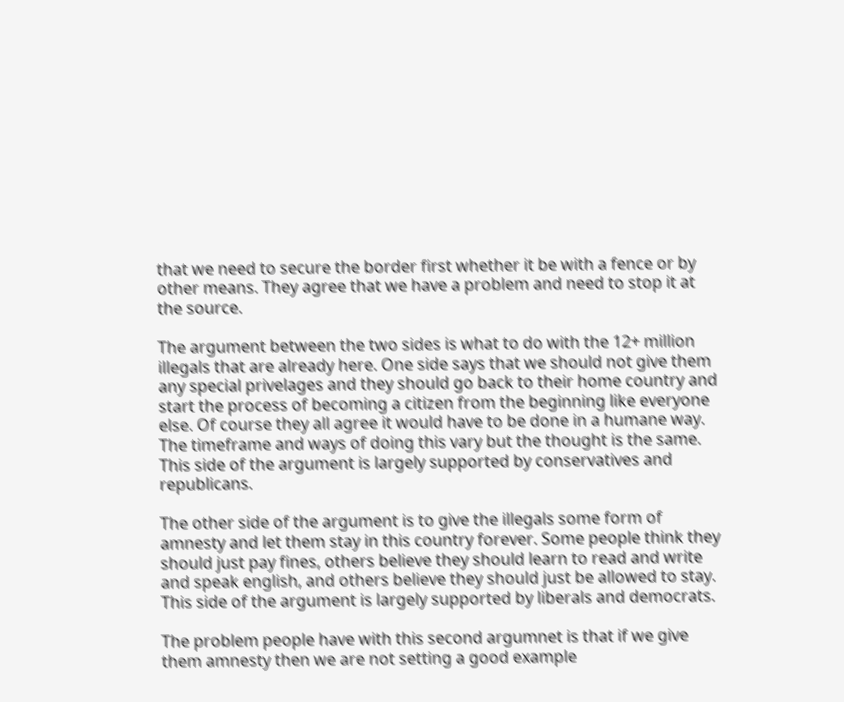that we need to secure the border first whether it be with a fence or by other means. They agree that we have a problem and need to stop it at the source.

The argument between the two sides is what to do with the 12+ million illegals that are already here. One side says that we should not give them any special privelages and they should go back to their home country and start the process of becoming a citizen from the beginning like everyone else. Of course they all agree it would have to be done in a humane way. The timeframe and ways of doing this vary but the thought is the same. This side of the argument is largely supported by conservatives and republicans.

The other side of the argument is to give the illegals some form of amnesty and let them stay in this country forever. Some people think they should just pay fines, others believe they should learn to read and write and speak english, and others believe they should just be allowed to stay. This side of the argument is largely supported by liberals and democrats.

The problem people have with this second argumnet is that if we give them amnesty then we are not setting a good example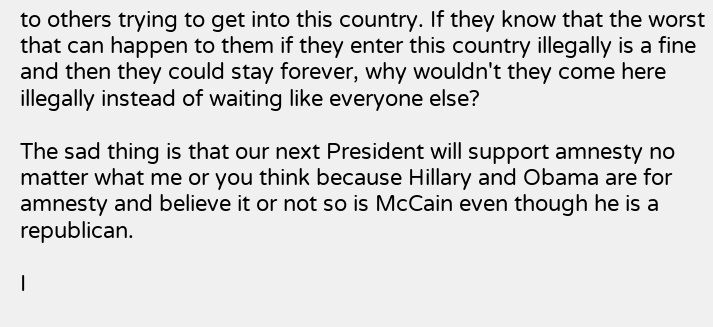to others trying to get into this country. If they know that the worst that can happen to them if they enter this country illegally is a fine and then they could stay forever, why wouldn't they come here illegally instead of waiting like everyone else?

The sad thing is that our next President will support amnesty no matter what me or you think because Hillary and Obama are for amnesty and believe it or not so is McCain even though he is a republican.

I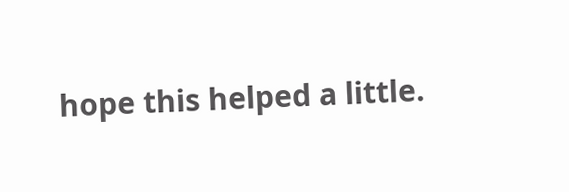hope this helped a little.